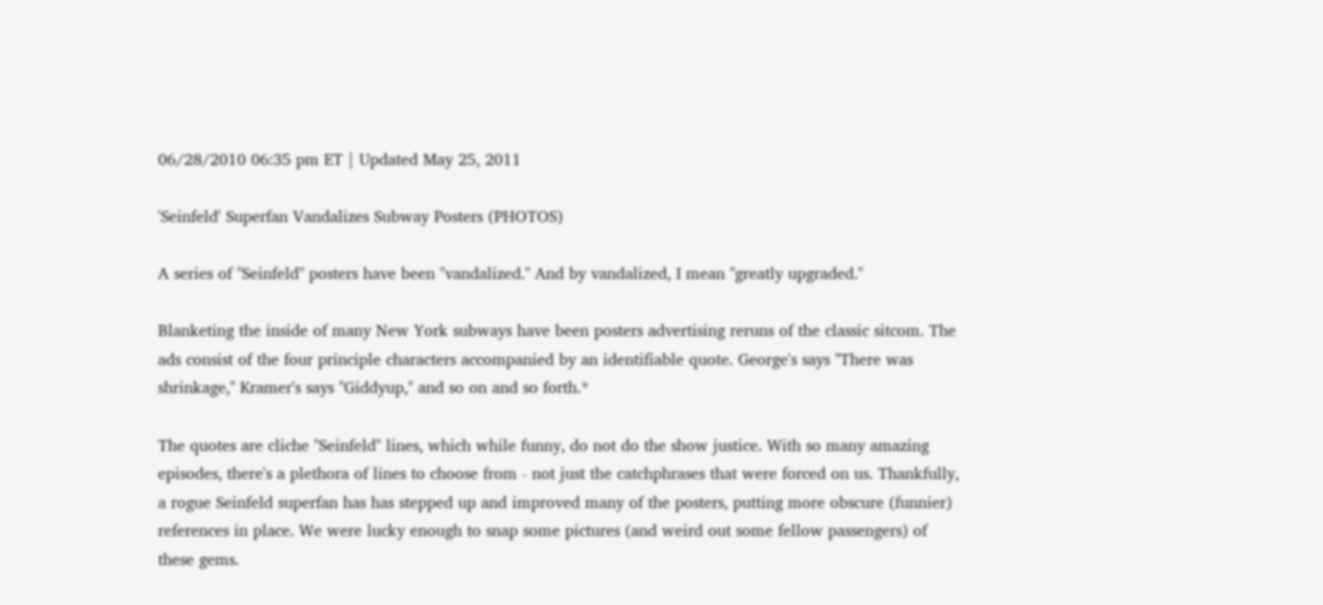06/28/2010 06:35 pm ET | Updated May 25, 2011

'Seinfeld' Superfan Vandalizes Subway Posters (PHOTOS)

A series of "Seinfeld" posters have been "vandalized." And by vandalized, I mean "greatly upgraded."

Blanketing the inside of many New York subways have been posters advertising reruns of the classic sitcom. The ads consist of the four principle characters accompanied by an identifiable quote. George's says "There was shrinkage," Kramer's says "Giddyup," and so on and so forth.*

The quotes are cliche "Seinfeld" lines, which while funny, do not do the show justice. With so many amazing episodes, there's a plethora of lines to choose from - not just the catchphrases that were forced on us. Thankfully, a rogue Seinfeld superfan has has stepped up and improved many of the posters, putting more obscure (funnier) references in place. We were lucky enough to snap some pictures (and weird out some fellow passengers) of these gems.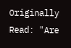Originally Read: "Are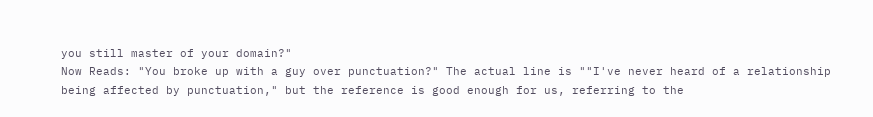you still master of your domain?"
Now Reads: "You broke up with a guy over punctuation?" The actual line is ""I've never heard of a relationship being affected by punctuation," but the reference is good enough for us, referring to the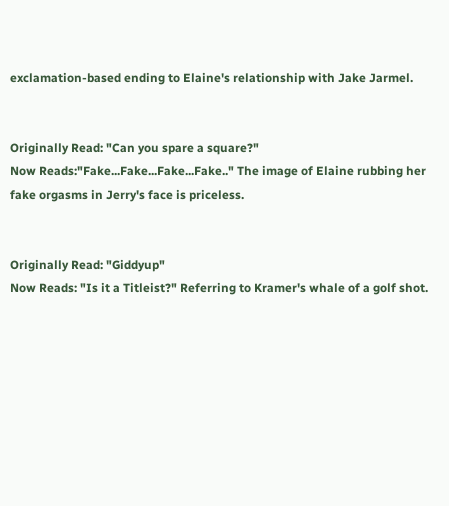exclamation-based ending to Elaine's relationship with Jake Jarmel.


Originally Read: "Can you spare a square?"
Now Reads:"Fake...Fake...Fake...Fake.." The image of Elaine rubbing her fake orgasms in Jerry's face is priceless.


Originally Read: "Giddyup"
Now Reads: "Is it a Titleist?" Referring to Kramer's whale of a golf shot.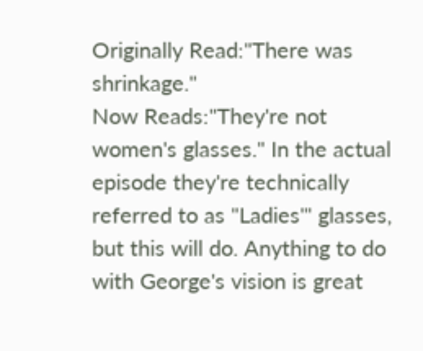Originally Read:"There was shrinkage."
Now Reads:"They're not women's glasses." In the actual episode they're technically referred to as "Ladies'" glasses, but this will do. Anything to do with George's vision is great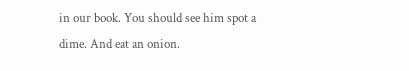in our book. You should see him spot a dime. And eat an onion.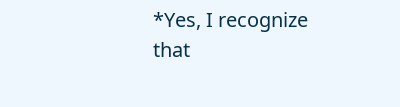*Yes, I recognize that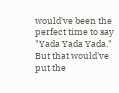would've been the perfect time to say "Yada Yada Yada." But that would've put the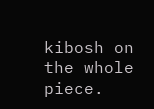kibosh on the whole piece.